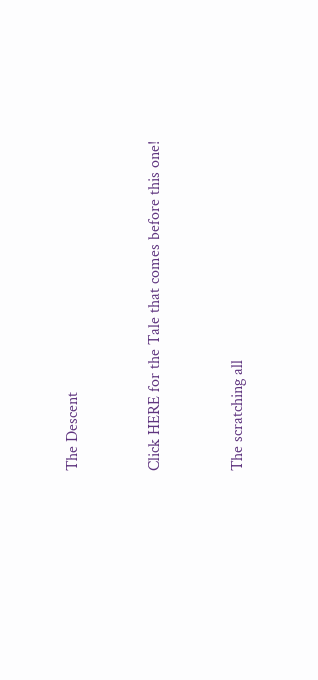The Descent


Click HERE for the Tale that comes before this one!


The scratching all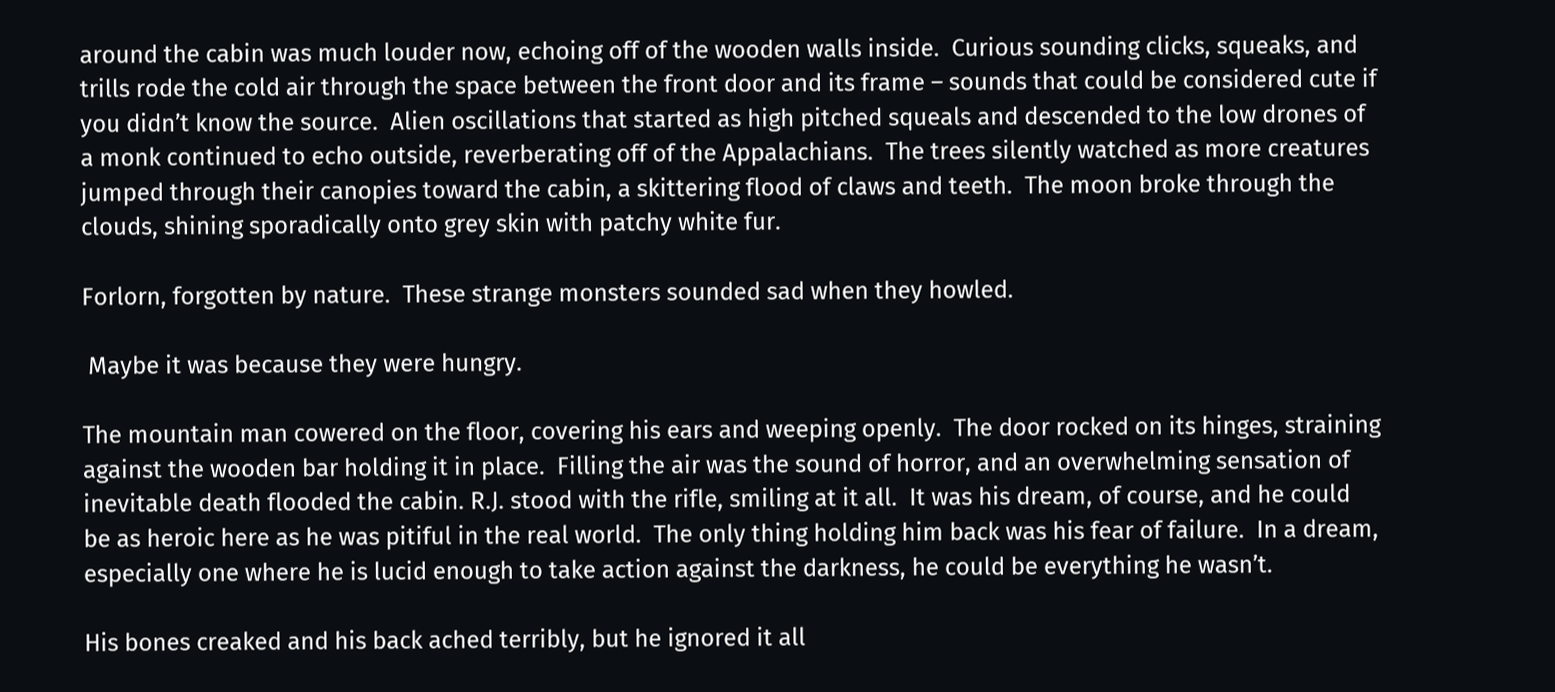around the cabin was much louder now, echoing off of the wooden walls inside.  Curious sounding clicks, squeaks, and trills rode the cold air through the space between the front door and its frame – sounds that could be considered cute if you didn’t know the source.  Alien oscillations that started as high pitched squeals and descended to the low drones of a monk continued to echo outside, reverberating off of the Appalachians.  The trees silently watched as more creatures jumped through their canopies toward the cabin, a skittering flood of claws and teeth.  The moon broke through the clouds, shining sporadically onto grey skin with patchy white fur.

Forlorn, forgotten by nature.  These strange monsters sounded sad when they howled.

 Maybe it was because they were hungry.

The mountain man cowered on the floor, covering his ears and weeping openly.  The door rocked on its hinges, straining against the wooden bar holding it in place.  Filling the air was the sound of horror, and an overwhelming sensation of inevitable death flooded the cabin. R.J. stood with the rifle, smiling at it all.  It was his dream, of course, and he could be as heroic here as he was pitiful in the real world.  The only thing holding him back was his fear of failure.  In a dream, especially one where he is lucid enough to take action against the darkness, he could be everything he wasn’t.

His bones creaked and his back ached terribly, but he ignored it all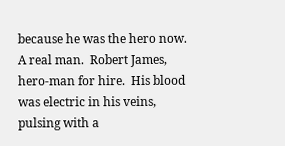because he was the hero now.  A real man.  Robert James, hero-man for hire.  His blood was electric in his veins, pulsing with a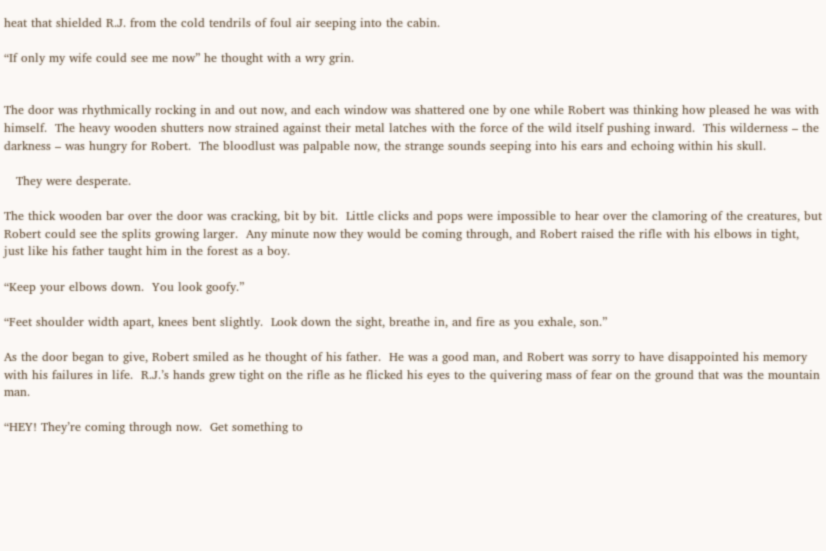heat that shielded R.J. from the cold tendrils of foul air seeping into the cabin.

“If only my wife could see me now” he thought with a wry grin.


The door was rhythmically rocking in and out now, and each window was shattered one by one while Robert was thinking how pleased he was with himself.  The heavy wooden shutters now strained against their metal latches with the force of the wild itself pushing inward.  This wilderness – the darkness – was hungry for Robert.  The bloodlust was palpable now, the strange sounds seeping into his ears and echoing within his skull.

   They were desperate.

The thick wooden bar over the door was cracking, bit by bit.  Little clicks and pops were impossible to hear over the clamoring of the creatures, but Robert could see the splits growing larger.  Any minute now they would be coming through, and Robert raised the rifle with his elbows in tight, just like his father taught him in the forest as a boy.

“Keep your elbows down.  You look goofy.”

“Feet shoulder width apart, knees bent slightly.  Look down the sight, breathe in, and fire as you exhale, son.”

As the door began to give, Robert smiled as he thought of his father.  He was a good man, and Robert was sorry to have disappointed his memory with his failures in life.  R.J.’s hands grew tight on the rifle as he flicked his eyes to the quivering mass of fear on the ground that was the mountain man.

“HEY! They’re coming through now.  Get something to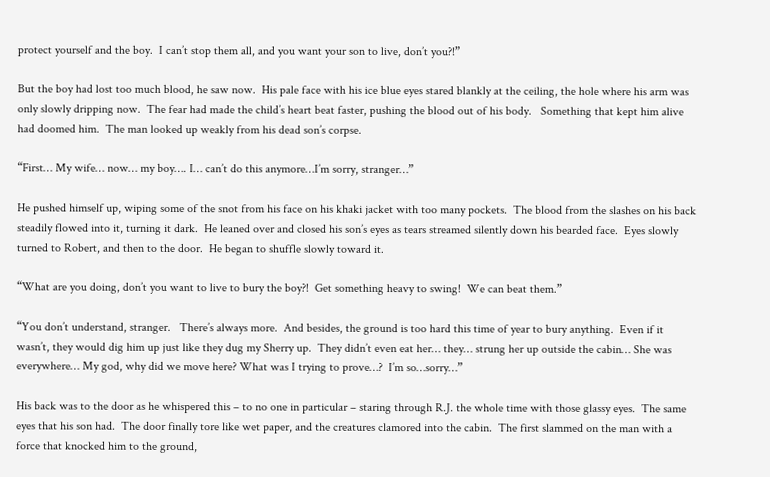protect yourself and the boy.  I can’t stop them all, and you want your son to live, don’t you?!”

But the boy had lost too much blood, he saw now.  His pale face with his ice blue eyes stared blankly at the ceiling, the hole where his arm was only slowly dripping now.  The fear had made the child’s heart beat faster, pushing the blood out of his body.   Something that kept him alive had doomed him.  The man looked up weakly from his dead son’s corpse.

“First… My wife… now… my boy…. I… can’t do this anymore…I’m sorry, stranger…”

He pushed himself up, wiping some of the snot from his face on his khaki jacket with too many pockets.  The blood from the slashes on his back steadily flowed into it, turning it dark.  He leaned over and closed his son’s eyes as tears streamed silently down his bearded face.  Eyes slowly turned to Robert, and then to the door.  He began to shuffle slowly toward it.

“What are you doing, don’t you want to live to bury the boy?!  Get something heavy to swing!  We can beat them.”

“You don’t understand, stranger.   There’s always more.  And besides, the ground is too hard this time of year to bury anything.  Even if it wasn’t, they would dig him up just like they dug my Sherry up.  They didn’t even eat her… they… strung her up outside the cabin… She was everywhere… My god, why did we move here? What was I trying to prove…?  I’m so…sorry…”

His back was to the door as he whispered this – to no one in particular – staring through R.J. the whole time with those glassy eyes.  The same eyes that his son had.  The door finally tore like wet paper, and the creatures clamored into the cabin.  The first slammed on the man with a force that knocked him to the ground,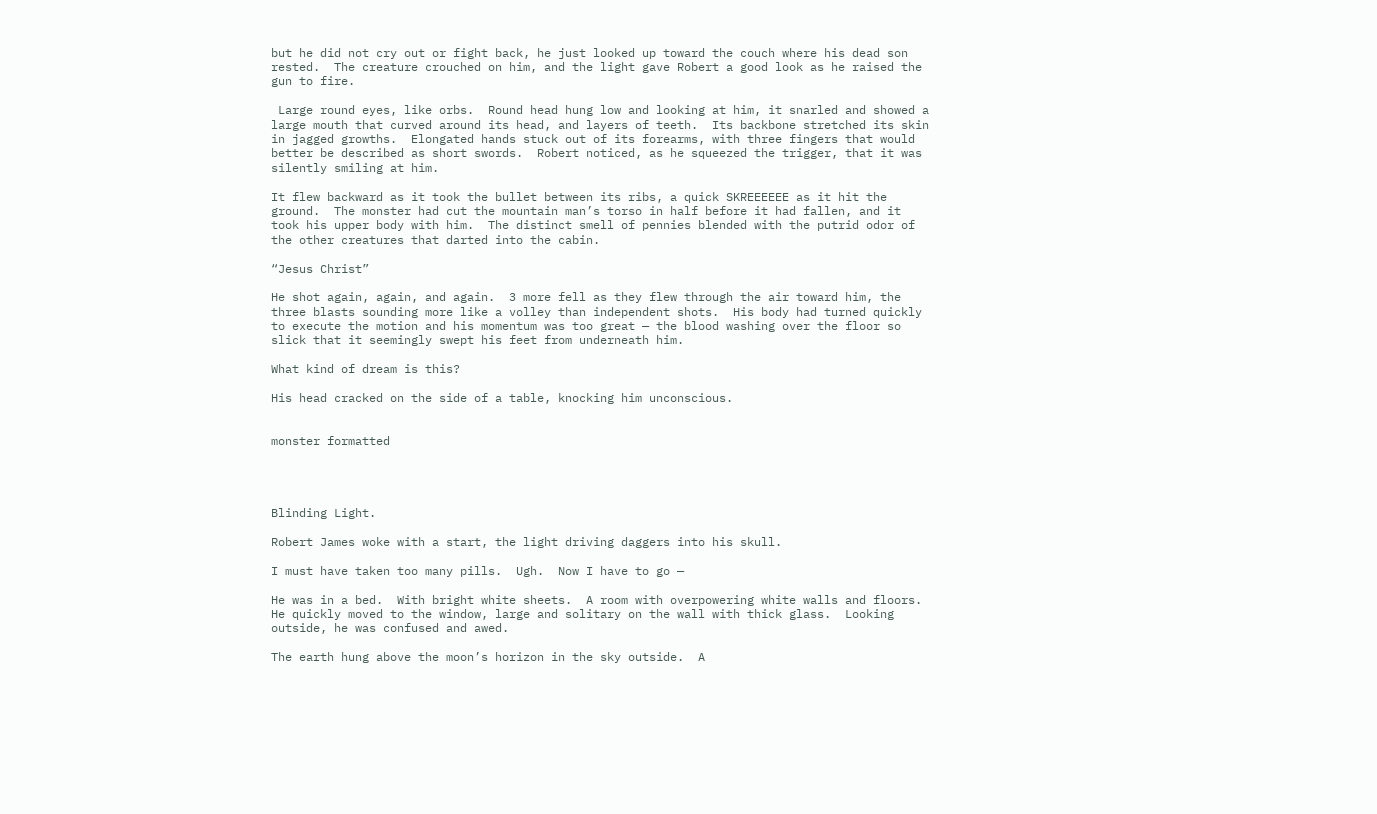but he did not cry out or fight back, he just looked up toward the couch where his dead son rested.  The creature crouched on him, and the light gave Robert a good look as he raised the gun to fire.

 Large round eyes, like orbs.  Round head hung low and looking at him, it snarled and showed a large mouth that curved around its head, and layers of teeth.  Its backbone stretched its skin in jagged growths.  Elongated hands stuck out of its forearms, with three fingers that would better be described as short swords.  Robert noticed, as he squeezed the trigger, that it was silently smiling at him.

It flew backward as it took the bullet between its ribs, a quick SKREEEEEE as it hit the ground.  The monster had cut the mountain man’s torso in half before it had fallen, and it took his upper body with him.  The distinct smell of pennies blended with the putrid odor of the other creatures that darted into the cabin.

“Jesus Christ”

He shot again, again, and again.  3 more fell as they flew through the air toward him, the three blasts sounding more like a volley than independent shots.  His body had turned quickly to execute the motion and his momentum was too great — the blood washing over the floor so slick that it seemingly swept his feet from underneath him.

What kind of dream is this?

His head cracked on the side of a table, knocking him unconscious.


monster formatted




Blinding Light.

Robert James woke with a start, the light driving daggers into his skull.

I must have taken too many pills.  Ugh.  Now I have to go —

He was in a bed.  With bright white sheets.  A room with overpowering white walls and floors.  He quickly moved to the window, large and solitary on the wall with thick glass.  Looking outside, he was confused and awed.

The earth hung above the moon’s horizon in the sky outside.  A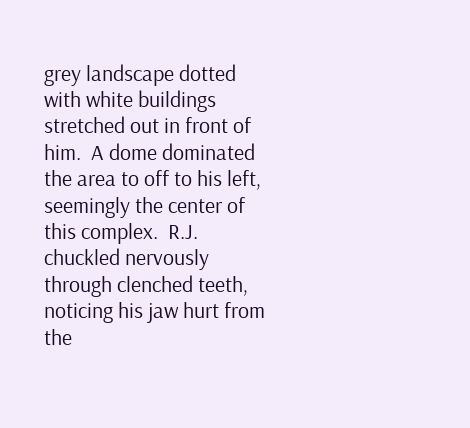grey landscape dotted with white buildings stretched out in front of him.  A dome dominated the area to off to his left, seemingly the center of this complex.  R.J. chuckled nervously through clenched teeth, noticing his jaw hurt from the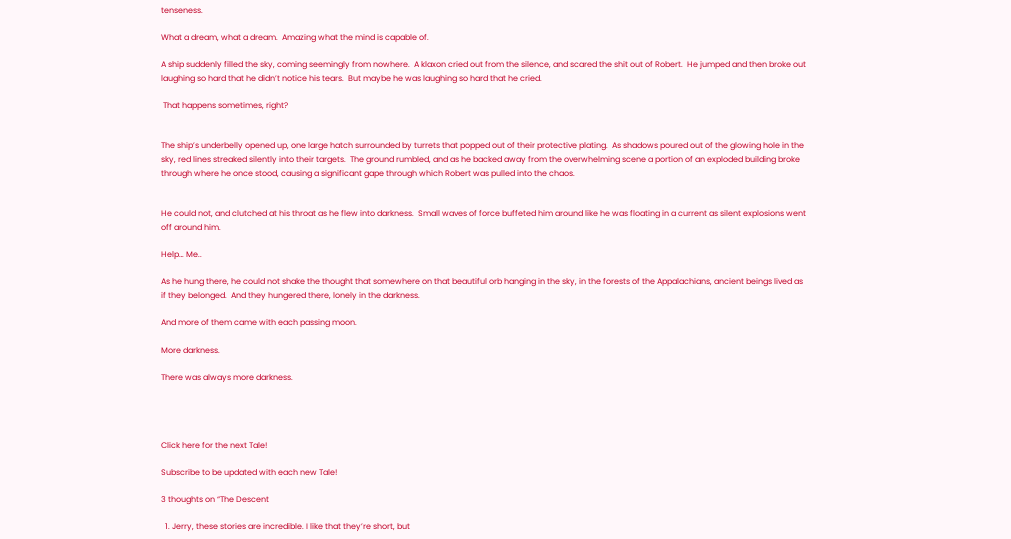tenseness.

What a dream, what a dream.  Amazing what the mind is capable of.

A ship suddenly filled the sky, coming seemingly from nowhere.  A klaxon cried out from the silence, and scared the shit out of Robert.  He jumped and then broke out laughing so hard that he didn’t notice his tears.  But maybe he was laughing so hard that he cried.

 That happens sometimes, right?


The ship’s underbelly opened up, one large hatch surrounded by turrets that popped out of their protective plating.  As shadows poured out of the glowing hole in the sky, red lines streaked silently into their targets.  The ground rumbled, and as he backed away from the overwhelming scene a portion of an exploded building broke through where he once stood, causing a significant gape through which Robert was pulled into the chaos.


He could not, and clutched at his throat as he flew into darkness.  Small waves of force buffeted him around like he was floating in a current as silent explosions went off around him.

Help… Me..

As he hung there, he could not shake the thought that somewhere on that beautiful orb hanging in the sky, in the forests of the Appalachians, ancient beings lived as if they belonged.  And they hungered there, lonely in the darkness.

And more of them came with each passing moon.

More darkness.

There was always more darkness.




Click here for the next Tale!

Subscribe to be updated with each new Tale!

3 thoughts on “The Descent

  1. Jerry, these stories are incredible. I like that they’re short, but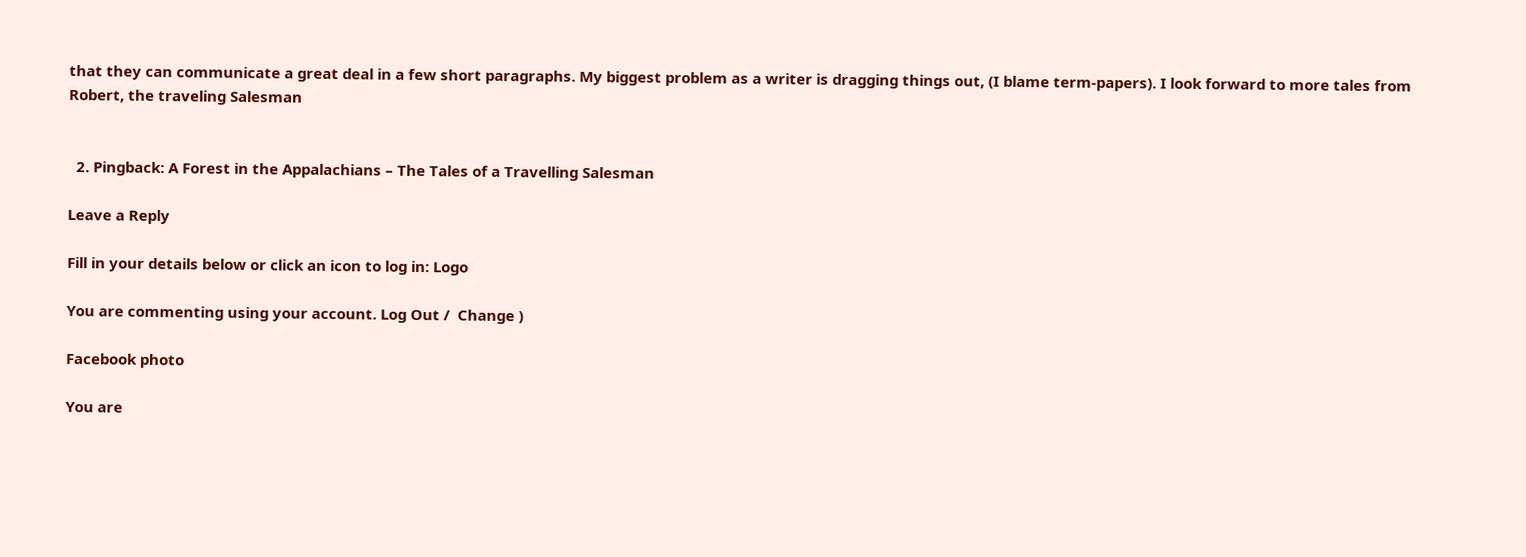that they can communicate a great deal in a few short paragraphs. My biggest problem as a writer is dragging things out, (I blame term-papers). I look forward to more tales from Robert, the traveling Salesman


  2. Pingback: A Forest in the Appalachians – The Tales of a Travelling Salesman

Leave a Reply

Fill in your details below or click an icon to log in: Logo

You are commenting using your account. Log Out /  Change )

Facebook photo

You are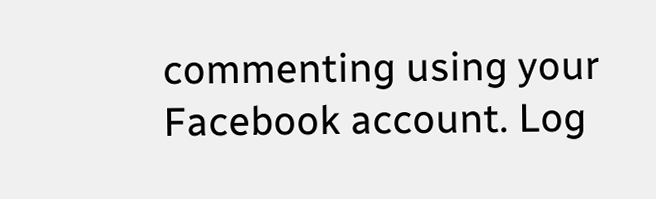commenting using your Facebook account. Log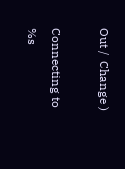Out /  Change )

Connecting to %s